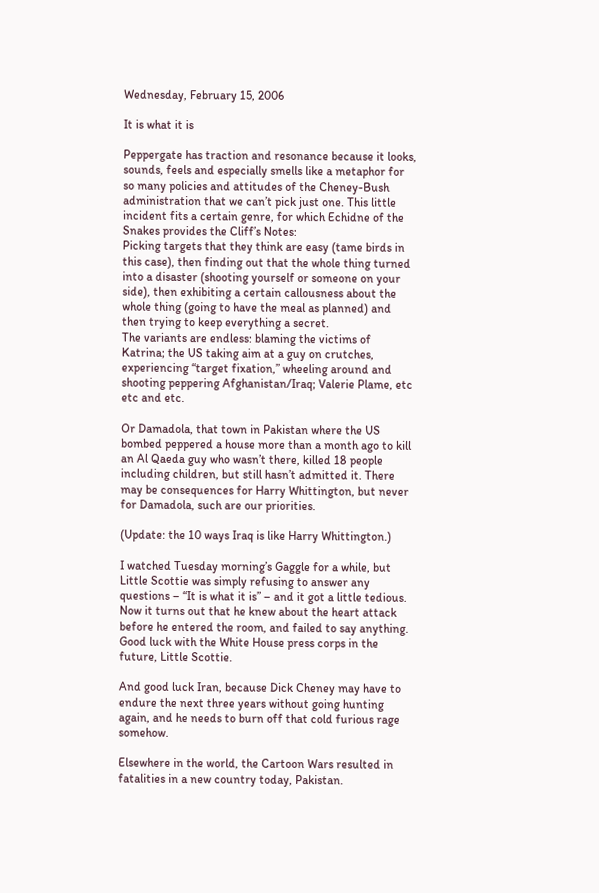Wednesday, February 15, 2006

It is what it is

Peppergate has traction and resonance because it looks, sounds, feels and especially smells like a metaphor for so many policies and attitudes of the Cheney-Bush administration that we can’t pick just one. This little incident fits a certain genre, for which Echidne of the Snakes provides the Cliff’s Notes:
Picking targets that they think are easy (tame birds in this case), then finding out that the whole thing turned into a disaster (shooting yourself or someone on your side), then exhibiting a certain callousness about the whole thing (going to have the meal as planned) and then trying to keep everything a secret.
The variants are endless: blaming the victims of Katrina; the US taking aim at a guy on crutches, experiencing “target fixation,” wheeling around and shooting peppering Afghanistan/Iraq; Valerie Plame, etc etc and etc.

Or Damadola, that town in Pakistan where the US bombed peppered a house more than a month ago to kill an Al Qaeda guy who wasn’t there, killed 18 people including children, but still hasn’t admitted it. There may be consequences for Harry Whittington, but never for Damadola, such are our priorities.

(Update: the 10 ways Iraq is like Harry Whittington.)

I watched Tuesday morning’s Gaggle for a while, but Little Scottie was simply refusing to answer any questions – “It is what it is” – and it got a little tedious. Now it turns out that he knew about the heart attack before he entered the room, and failed to say anything. Good luck with the White House press corps in the future, Little Scottie.

And good luck Iran, because Dick Cheney may have to endure the next three years without going hunting again, and he needs to burn off that cold furious rage somehow.

Elsewhere in the world, the Cartoon Wars resulted in fatalities in a new country today, Pakistan.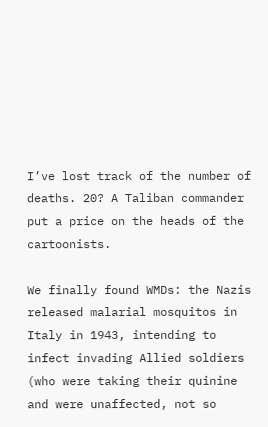I’ve lost track of the number of deaths. 20? A Taliban commander put a price on the heads of the cartoonists.

We finally found WMDs: the Nazis released malarial mosquitos in Italy in 1943, intending to infect invading Allied soldiers (who were taking their quinine and were unaffected, not so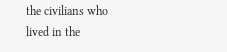the civilians who lived in the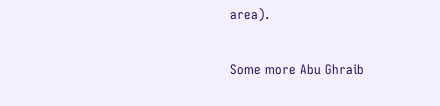area).

Some more Abu Ghraib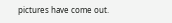pictures have come out.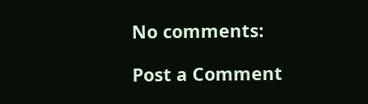No comments:

Post a Comment